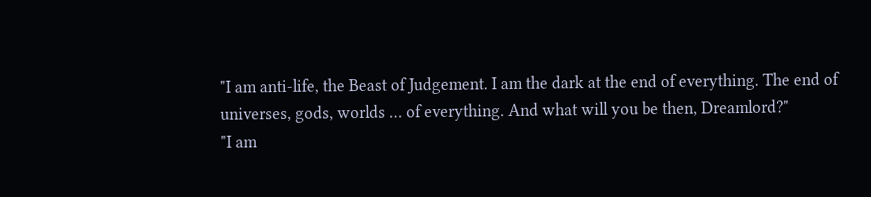"I am anti-life, the Beast of Judgement. I am the dark at the end of everything. The end of universes, gods, worlds … of everything. And what will you be then, Dreamlord?"
"I am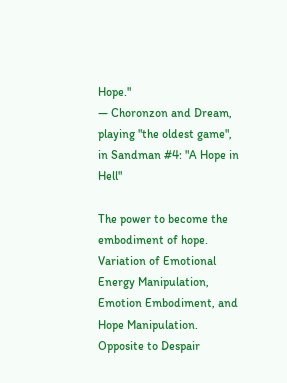Hope."
― Choronzon and Dream, playing "the oldest game", in Sandman #4: "A Hope in Hell"

The power to become the embodiment of hope. Variation of Emotional Energy Manipulation, Emotion Embodiment, and Hope Manipulation. Opposite to Despair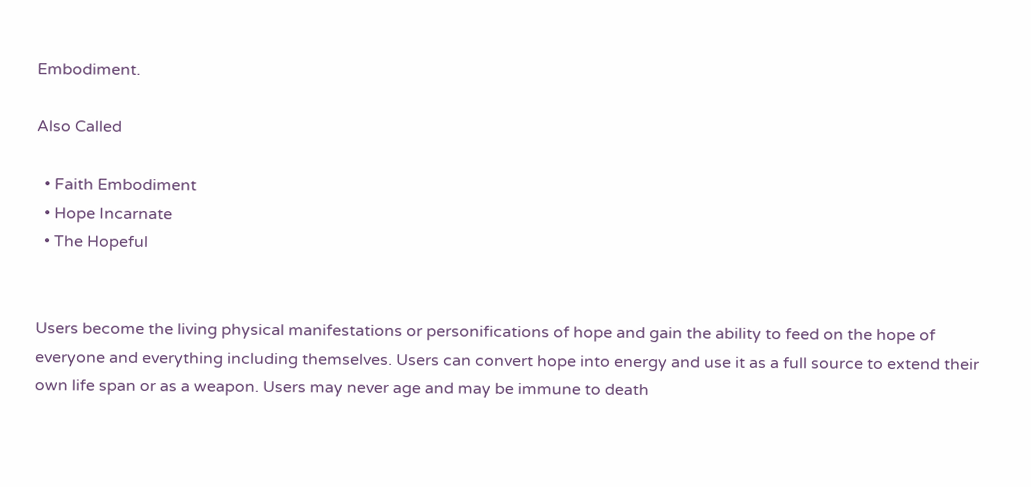Embodiment.

Also Called

  • Faith Embodiment
  • Hope Incarnate
  • The Hopeful


Users become the living physical manifestations or personifications of hope and gain the ability to feed on the hope of everyone and everything including themselves. Users can convert hope into energy and use it as a full source to extend their own life span or as a weapon. Users may never age and may be immune to death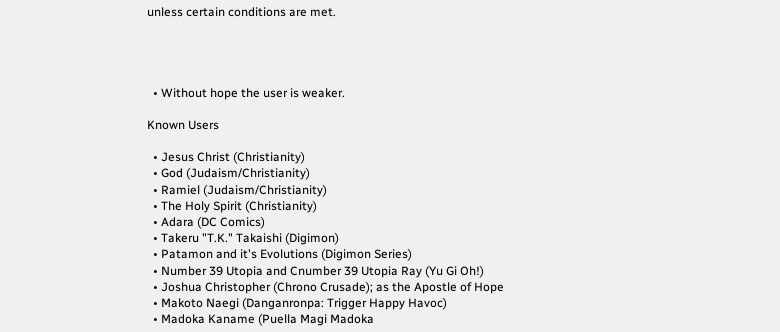unless certain conditions are met.




  • Without hope the user is weaker.

Known Users

  • Jesus Christ (Christianity)
  • God (Judaism/Christianity)
  • Ramiel (Judaism/Christianity)
  • The Holy Spirit (Christianity)
  • Adara (DC Comics)
  • Takeru "T.K." Takaishi (Digimon)
  • Patamon and it's Evolutions (Digimon Series)
  • Number 39 Utopia and Cnumber 39 Utopia Ray (Yu Gi Oh!)
  • Joshua Christopher (Chrono Crusade); as the Apostle of Hope
  • Makoto Naegi (Danganronpa: Trigger Happy Havoc)
  • Madoka Kaname (Puella Magi Madoka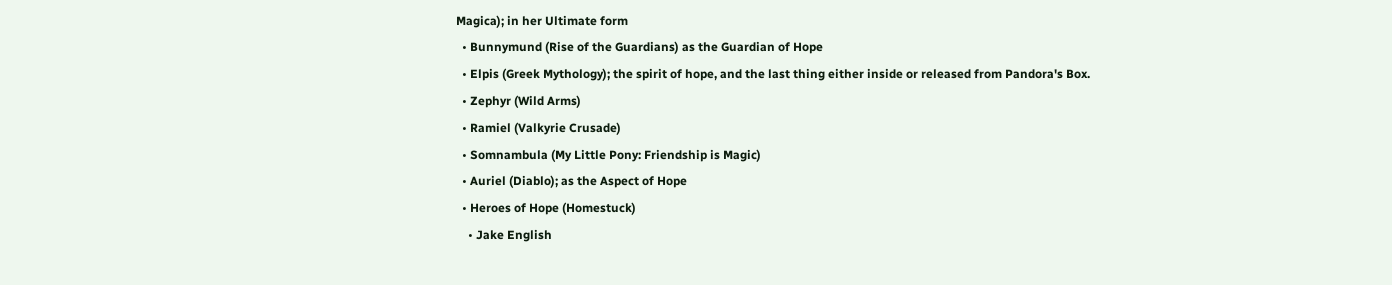Magica); in her Ultimate form
  • Bunnymund (Rise of the Guardians) as the Guardian of Hope
  • Elpis (Greek Mythology); the spirit of hope, and the last thing either inside or released from Pandora's Box.
  • Zephyr (Wild Arms)
  • Ramiel (Valkyrie Crusade)
  • Somnambula (My Little Pony: Friendship is Magic)
  • Auriel (Diablo); as the Aspect of Hope
  • Heroes of Hope (Homestuck)
    • Jake English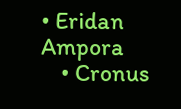• Eridan Ampora
    • Cronus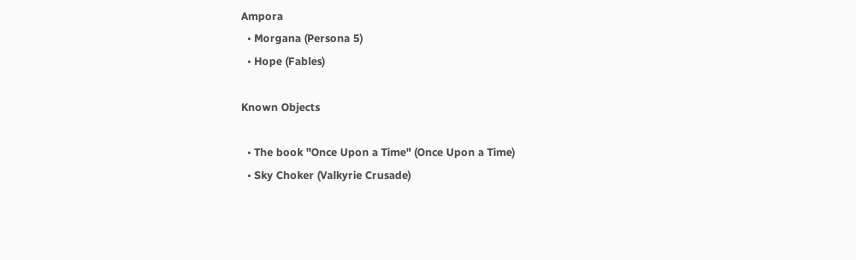Ampora
  • Morgana (Persona 5)
  • Hope (Fables)

Known Objects

  • The book "Once Upon a Time" (Once Upon a Time)
  • Sky Choker (Valkyrie Crusade)